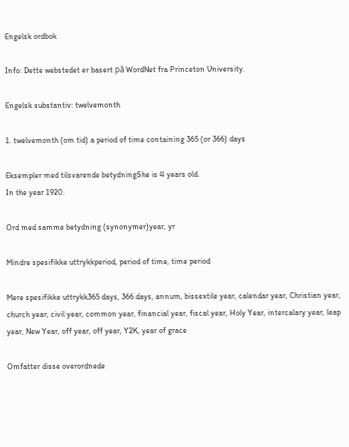Engelsk ordbok

Info: Dette webstedet er basert på WordNet fra Princeton University.

Engelsk substantiv: twelvemonth

1. twelvemonth (om tid) a period of time containing 365 (or 366) days

Eksempler med tilsvarende betydningShe is 4 years old.
In the year 1920.

Ord med samme betydning (synonymer)year, yr

Mindre spesifikke uttrykkperiod, period of time, time period

Mere spesifikke uttrykk365 days, 366 days, annum, bissextile year, calendar year, Christian year, church year, civil year, common year, financial year, fiscal year, Holy Year, intercalary year, leap year, New Year, off year, off year, Y2K, year of grace

Omfatter disse overordnede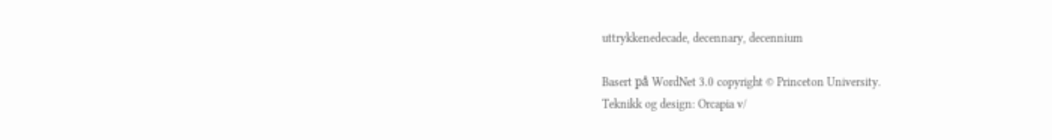uttrykkenedecade, decennary, decennium

Basert på WordNet 3.0 copyright © Princeton University.
Teknikk og design: Orcapia v/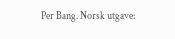Per Bang. Norsk utgave: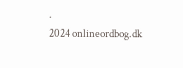.
2024 onlineordbog.dk